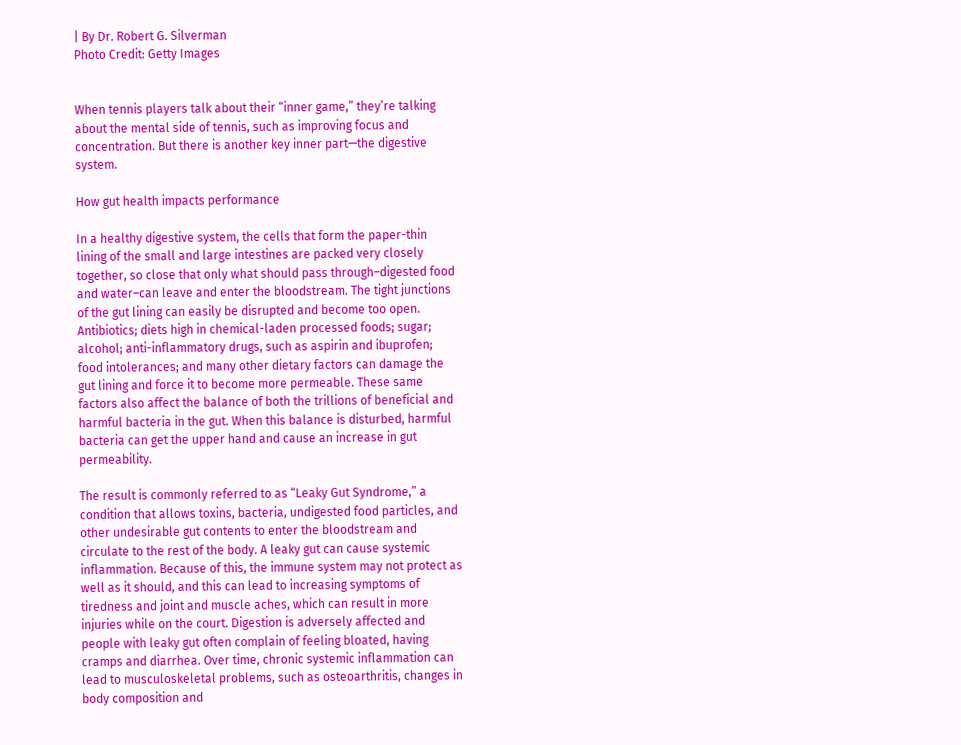| By Dr. Robert G. Silverman
Photo Credit: Getty Images


When tennis players talk about their “inner game,” they’re talking about the mental side of tennis, such as improving focus and concentration. But there is another key inner part—the digestive system.

How gut health impacts performance

In a healthy digestive system, the cells that form the paper-thin lining of the small and large intestines are packed very closely together, so close that only what should pass through–digested food and water–can leave and enter the bloodstream. The tight junctions of the gut lining can easily be disrupted and become too open. Antibiotics; diets high in chemical-laden processed foods; sugar; alcohol; anti-inflammatory drugs, such as aspirin and ibuprofen; food intolerances; and many other dietary factors can damage the gut lining and force it to become more permeable. These same factors also affect the balance of both the trillions of beneficial and harmful bacteria in the gut. When this balance is disturbed, harmful bacteria can get the upper hand and cause an increase in gut permeability.

The result is commonly referred to as “Leaky Gut Syndrome,” a condition that allows toxins, bacteria, undigested food particles, and other undesirable gut contents to enter the bloodstream and circulate to the rest of the body. A leaky gut can cause systemic inflammation. Because of this, the immune system may not protect as well as it should, and this can lead to increasing symptoms of tiredness and joint and muscle aches, which can result in more injuries while on the court. Digestion is adversely affected and people with leaky gut often complain of feeling bloated, having cramps and diarrhea. Over time, chronic systemic inflammation can lead to musculoskeletal problems, such as osteoarthritis, changes in body composition and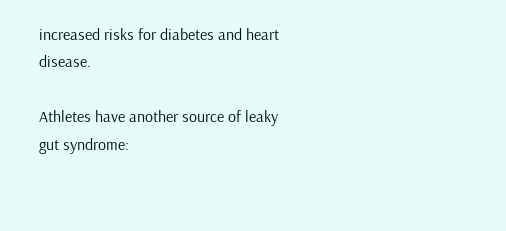increased risks for diabetes and heart disease.

Athletes have another source of leaky gut syndrome: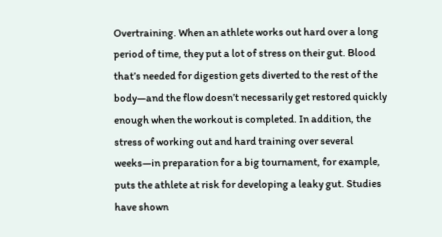Overtraining. When an athlete works out hard over a long period of time, they put a lot of stress on their gut. Blood that’s needed for digestion gets diverted to the rest of the body—and the flow doesn’t necessarily get restored quickly enough when the workout is completed. In addition, the stress of working out and hard training over several weeks—in preparation for a big tournament, for example, puts the athlete at risk for developing a leaky gut. Studies have shown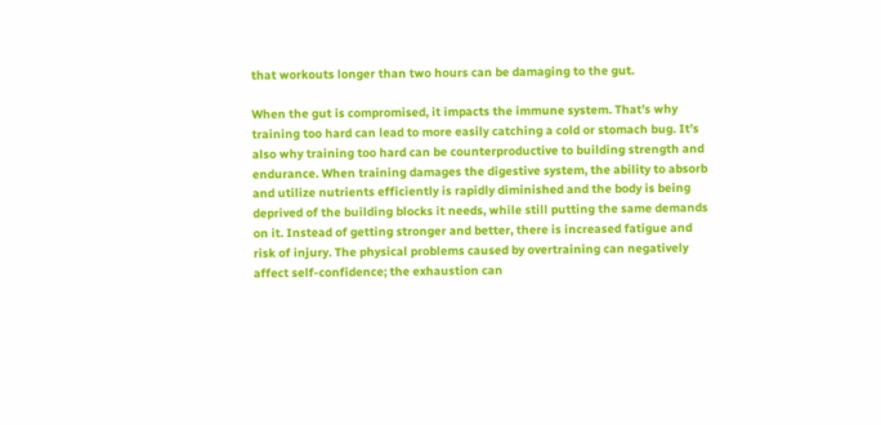that workouts longer than two hours can be damaging to the gut.

When the gut is compromised, it impacts the immune system. That’s why training too hard can lead to more easily catching a cold or stomach bug. It’s also why training too hard can be counterproductive to building strength and endurance. When training damages the digestive system, the ability to absorb and utilize nutrients efficiently is rapidly diminished and the body is being deprived of the building blocks it needs, while still putting the same demands on it. Instead of getting stronger and better, there is increased fatigue and risk of injury. The physical problems caused by overtraining can negatively affect self-confidence; the exhaustion can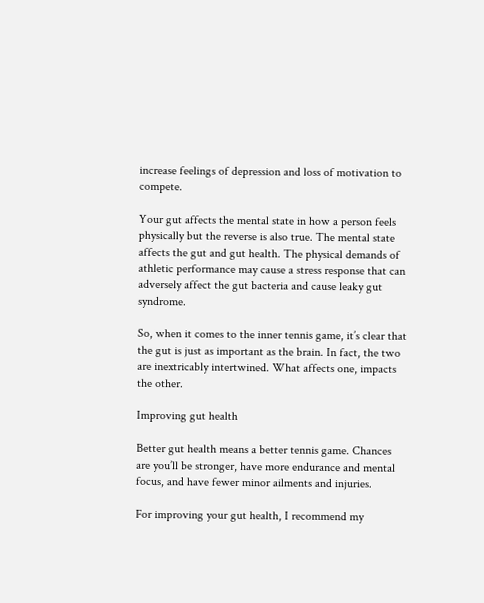increase feelings of depression and loss of motivation to compete.

Your gut affects the mental state in how a person feels physically but the reverse is also true. The mental state affects the gut and gut health. The physical demands of athletic performance may cause a stress response that can adversely affect the gut bacteria and cause leaky gut syndrome.

So, when it comes to the inner tennis game, it’s clear that the gut is just as important as the brain. In fact, the two are inextricably intertwined. What affects one, impacts the other.

Improving gut health

Better gut health means a better tennis game. Chances are you’ll be stronger, have more endurance and mental focus, and have fewer minor ailments and injuries.

For improving your gut health, I recommend my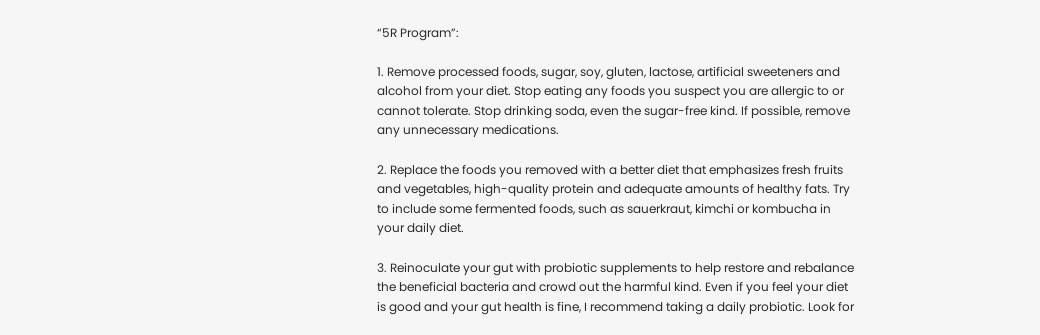“5R Program”:

1. Remove processed foods, sugar, soy, gluten, lactose, artificial sweeteners and alcohol from your diet. Stop eating any foods you suspect you are allergic to or cannot tolerate. Stop drinking soda, even the sugar-free kind. If possible, remove any unnecessary medications.

2. Replace the foods you removed with a better diet that emphasizes fresh fruits and vegetables, high-quality protein and adequate amounts of healthy fats. Try to include some fermented foods, such as sauerkraut, kimchi or kombucha in your daily diet.

3. Reinoculate your gut with probiotic supplements to help restore and rebalance the beneficial bacteria and crowd out the harmful kind. Even if you feel your diet is good and your gut health is fine, I recommend taking a daily probiotic. Look for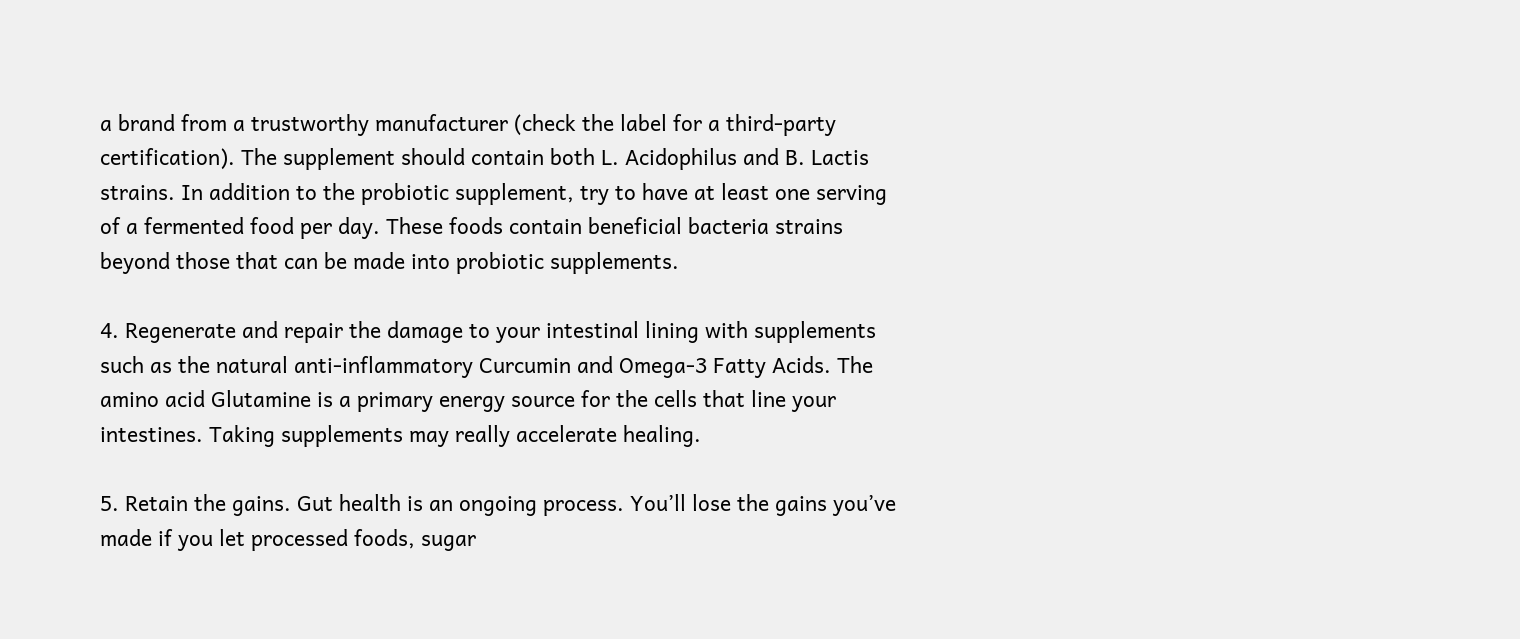a brand from a trustworthy manufacturer (check the label for a third-party certification). The supplement should contain both L. Acidophilus and B. Lactis strains. In addition to the probiotic supplement, try to have at least one serving of a fermented food per day. These foods contain beneficial bacteria strains beyond those that can be made into probiotic supplements.

4. Regenerate and repair the damage to your intestinal lining with supplements such as the natural anti-inflammatory Curcumin and Omega-3 Fatty Acids. The amino acid Glutamine is a primary energy source for the cells that line your intestines. Taking supplements may really accelerate healing.

5. Retain the gains. Gut health is an ongoing process. You’ll lose the gains you’ve made if you let processed foods, sugar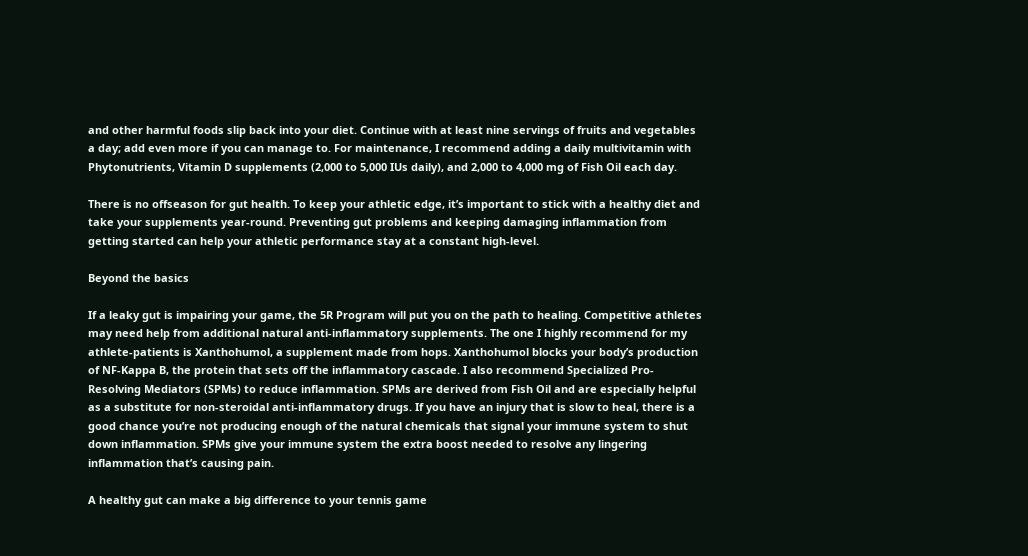and other harmful foods slip back into your diet. Continue with at least nine servings of fruits and vegetables a day; add even more if you can manage to. For maintenance, I recommend adding a daily multivitamin with Phytonutrients, Vitamin D supplements (2,000 to 5,000 IUs daily), and 2,000 to 4,000 mg of Fish Oil each day.

There is no offseason for gut health. To keep your athletic edge, it’s important to stick with a healthy diet and take your supplements year-round. Preventing gut problems and keeping damaging inflammation from getting started can help your athletic performance stay at a constant high-level.

Beyond the basics

If a leaky gut is impairing your game, the 5R Program will put you on the path to healing. Competitive athletes may need help from additional natural anti-inflammatory supplements. The one I highly recommend for my athlete-patients is Xanthohumol, a supplement made from hops. Xanthohumol blocks your body’s production of NF-Kappa B, the protein that sets off the inflammatory cascade. I also recommend Specialized Pro-Resolving Mediators (SPMs) to reduce inflammation. SPMs are derived from Fish Oil and are especially helpful as a substitute for non-steroidal anti-inflammatory drugs. If you have an injury that is slow to heal, there is a good chance you’re not producing enough of the natural chemicals that signal your immune system to shut down inflammation. SPMs give your immune system the extra boost needed to resolve any lingering inflammation that’s causing pain.

A healthy gut can make a big difference to your tennis game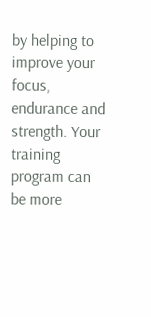by helping to improve your focus, endurance and strength. Your training program can be more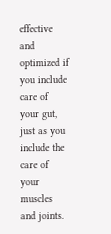effective and optimized if you include care of your gut, just as you include the care of your muscles and joints.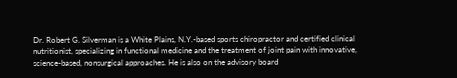Dr. Robert G. Silverman is a White Plains, N.Y.-based sports chiropractor and certified clinical nutritionist, specializing in functional medicine and the treatment of joint pain with innovative, science-based, nonsurgical approaches. He is also on the advisory board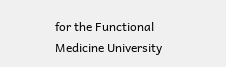for the Functional Medicine University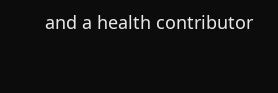and a health contributor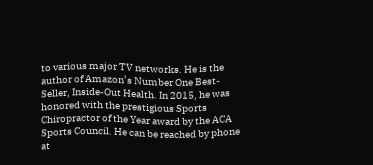to various major TV networks. He is the author of Amazon’s Number One Best-Seller, Inside-Out Health. In 2015, he was honored with the prestigious Sports Chiropractor of the Year award by the ACA Sports Council. He can be reached by phone at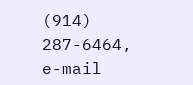(914) 287-6464, e-mail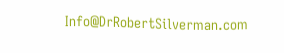Info@DrRobertSilverman.com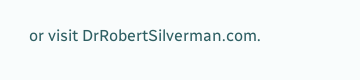or visit DrRobertSilverman.com.